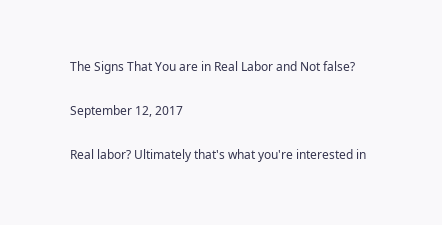The Signs That You are in Real Labor and Not false?

September 12, 2017

Real labor? Ultimately that's what you're interested in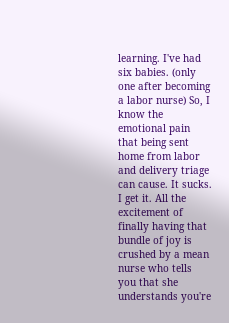learning. I've had six babies. (only one after becoming a labor nurse) So, I know the emotional pain that being sent home from labor and delivery triage can cause. It sucks. I get it. All the excitement of finally having that bundle of joy is crushed by a mean nurse who tells you that she understands you're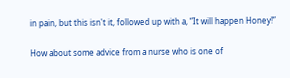in pain, but this isn't it, followed up with a, “It will happen Honey!”

How about some advice from a nurse who is one of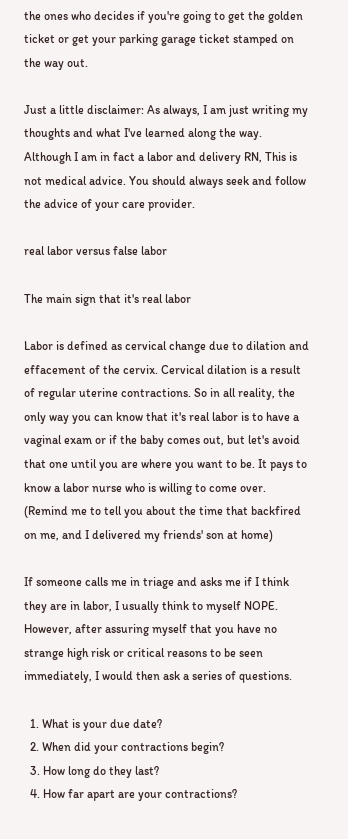the ones who decides if you're going to get the golden ticket or get your parking garage ticket stamped on the way out.

Just a little disclaimer: As always, I am just writing my thoughts and what I've learned along the way. Although I am in fact a labor and delivery RN, This is not medical advice. You should always seek and follow the advice of your care provider.

real labor versus false labor

The main sign that it's real labor

Labor is defined as cervical change due to dilation and effacement of the cervix. Cervical dilation is a result of regular uterine contractions. So in all reality, the only way you can know that it's real labor is to have a vaginal exam or if the baby comes out, but let's avoid that one until you are where you want to be. It pays to know a labor nurse who is willing to come over. (Remind me to tell you about the time that backfired on me, and I delivered my friends' son at home)

If someone calls me in triage and asks me if I think they are in labor, I usually think to myself NOPE. However, after assuring myself that you have no strange high risk or critical reasons to be seen immediately, I would then ask a series of questions.

  1. What is your due date?
  2. When did your contractions begin?
  3. How long do they last?
  4. How far apart are your contractions?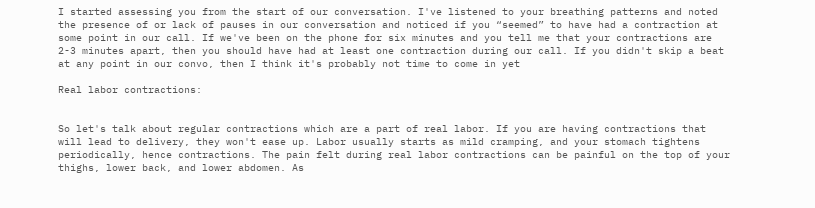I started assessing you from the start of our conversation. I've listened to your breathing patterns and noted the presence of or lack of pauses in our conversation and noticed if you “seemed” to have had a contraction at some point in our call. If we've been on the phone for six minutes and you tell me that your contractions are 2-3 minutes apart, then you should have had at least one contraction during our call. If you didn't skip a beat at any point in our convo, then I think it's probably not time to come in yet

Real labor contractions:


So let's talk about regular contractions which are a part of real labor. If you are having contractions that will lead to delivery, they won't ease up. Labor usually starts as mild cramping, and your stomach tightens periodically, hence contractions. The pain felt during real labor contractions can be painful on the top of your thighs, lower back, and lower abdomen. As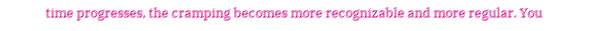time progresses, the cramping becomes more recognizable and more regular. You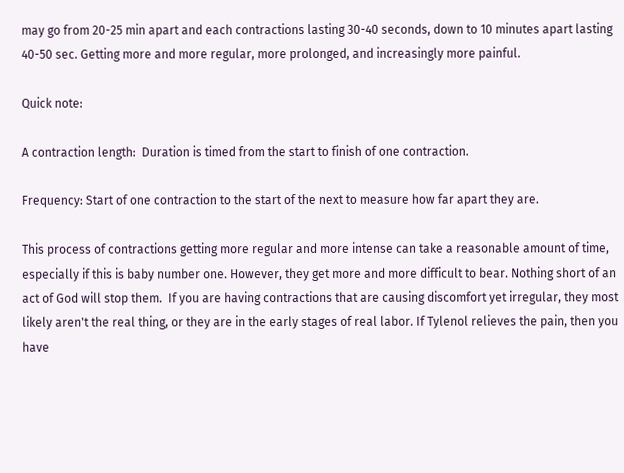may go from 20-25 min apart and each contractions lasting 30-40 seconds, down to 10 minutes apart lasting 40-50 sec. Getting more and more regular, more prolonged, and increasingly more painful.

Quick note:

A contraction length:  Duration is timed from the start to finish of one contraction.

Frequency: Start of one contraction to the start of the next to measure how far apart they are.

This process of contractions getting more regular and more intense can take a reasonable amount of time, especially if this is baby number one. However, they get more and more difficult to bear. Nothing short of an act of God will stop them.  If you are having contractions that are causing discomfort yet irregular, they most likely aren't the real thing, or they are in the early stages of real labor. If Tylenol relieves the pain, then you have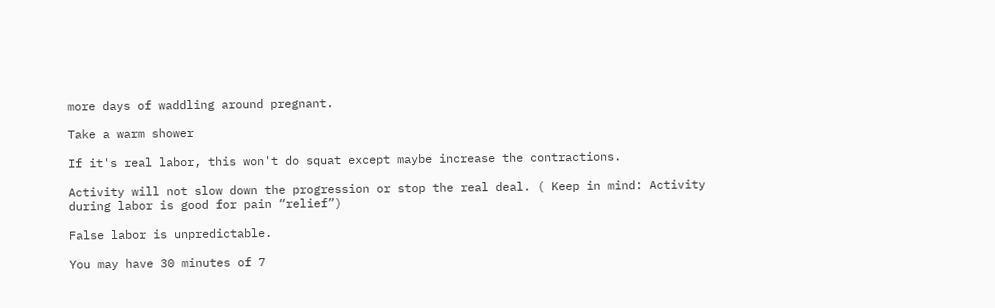more days of waddling around pregnant.

Take a warm shower

If it's real labor, this won't do squat except maybe increase the contractions.

Activity will not slow down the progression or stop the real deal. ( Keep in mind: Activity during labor is good for pain “relief”)

False labor is unpredictable.

You may have 30 minutes of 7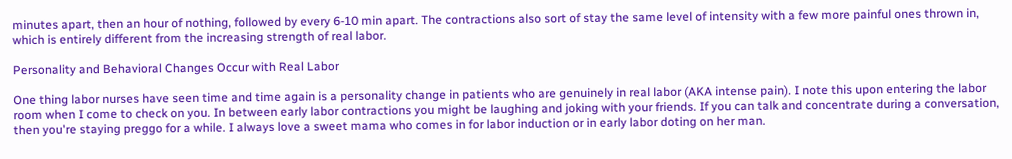minutes apart, then an hour of nothing, followed by every 6-10 min apart. The contractions also sort of stay the same level of intensity with a few more painful ones thrown in, which is entirely different from the increasing strength of real labor.

Personality and Behavioral Changes Occur with Real Labor

One thing labor nurses have seen time and time again is a personality change in patients who are genuinely in real labor (AKA intense pain). I note this upon entering the labor room when I come to check on you. In between early labor contractions you might be laughing and joking with your friends. If you can talk and concentrate during a conversation, then you're staying preggo for a while. I always love a sweet mama who comes in for labor induction or in early labor doting on her man.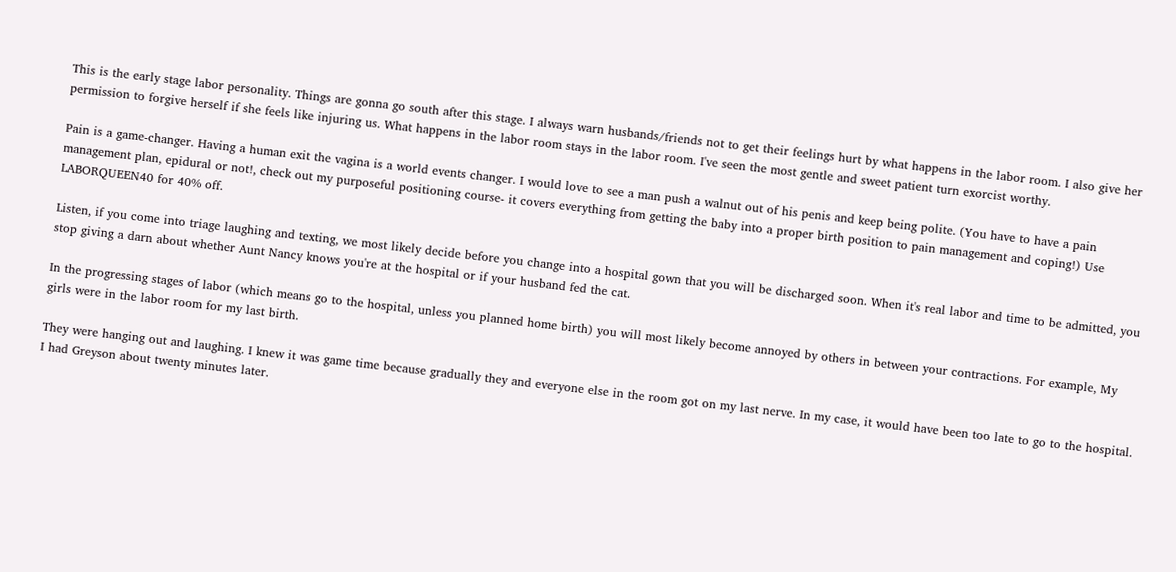This is the early stage labor personality. Things are gonna go south after this stage. I always warn husbands/friends not to get their feelings hurt by what happens in the labor room. I also give her permission to forgive herself if she feels like injuring us. What happens in the labor room stays in the labor room. I've seen the most gentle and sweet patient turn exorcist worthy.

Pain is a game-changer. Having a human exit the vagina is a world events changer. I would love to see a man push a walnut out of his penis and keep being polite. (You have to have a pain management plan, epidural or not!, check out my purposeful positioning course- it covers everything from getting the baby into a proper birth position to pain management and coping!) Use LABORQUEEN40 for 40% off.

Listen, if you come into triage laughing and texting, we most likely decide before you change into a hospital gown that you will be discharged soon. When it's real labor and time to be admitted, you stop giving a darn about whether Aunt Nancy knows you're at the hospital or if your husband fed the cat.

In the progressing stages of labor (which means go to the hospital, unless you planned home birth) you will most likely become annoyed by others in between your contractions. For example, My girls were in the labor room for my last birth.

They were hanging out and laughing. I knew it was game time because gradually they and everyone else in the room got on my last nerve. In my case, it would have been too late to go to the hospital. I had Greyson about twenty minutes later.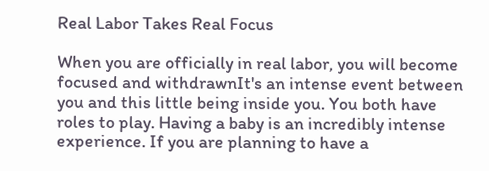Real Labor Takes Real Focus

When you are officially in real labor, you will become focused and withdrawnIt's an intense event between you and this little being inside you. You both have roles to play. Having a baby is an incredibly intense experience. If you are planning to have a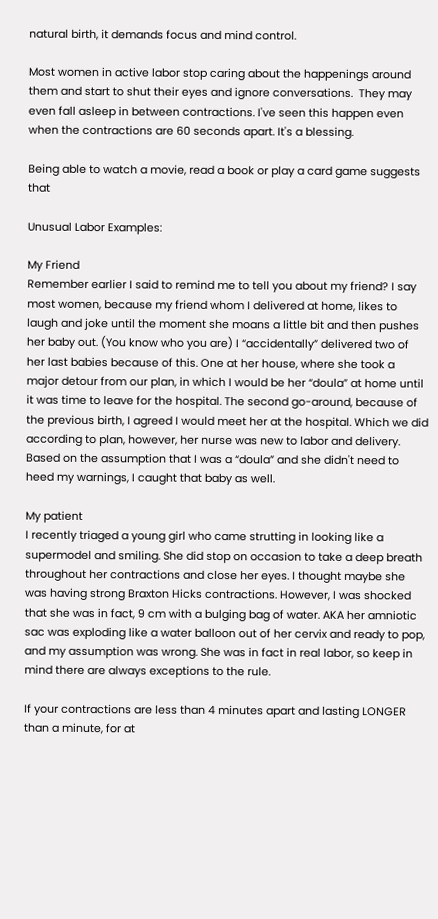natural birth, it demands focus and mind control.

Most women in active labor stop caring about the happenings around them and start to shut their eyes and ignore conversations.  They may even fall asleep in between contractions. I've seen this happen even when the contractions are 60 seconds apart. It's a blessing.

Being able to watch a movie, read a book or play a card game suggests that

Unusual Labor Examples:

My Friend
Remember earlier I said to remind me to tell you about my friend? I say most women, because my friend whom I delivered at home, likes to laugh and joke until the moment she moans a little bit and then pushes her baby out. (You know who you are) I “accidentally” delivered two of her last babies because of this. One at her house, where she took a major detour from our plan, in which I would be her “doula” at home until it was time to leave for the hospital. The second go-around, because of the previous birth, I agreed I would meet her at the hospital. Which we did according to plan, however, her nurse was new to labor and delivery. Based on the assumption that I was a “doula” and she didn't need to heed my warnings, I caught that baby as well.

My patient
I recently triaged a young girl who came strutting in looking like a supermodel and smiling. She did stop on occasion to take a deep breath throughout her contractions and close her eyes. I thought maybe she was having strong Braxton Hicks contractions. However, I was shocked that she was in fact, 9 cm with a bulging bag of water. AKA her amniotic sac was exploding like a water balloon out of her cervix and ready to pop, and my assumption was wrong. She was in fact in real labor, so keep in mind there are always exceptions to the rule.

If your contractions are less than 4 minutes apart and lasting LONGER than a minute, for at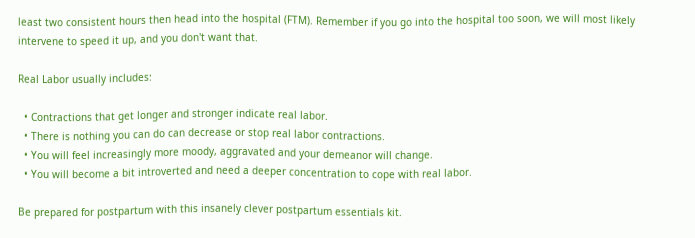least two consistent hours then head into the hospital (FTM). Remember if you go into the hospital too soon, we will most likely intervene to speed it up, and you don't want that.

Real Labor usually includes:

  • Contractions that get longer and stronger indicate real labor.
  • There is nothing you can do can decrease or stop real labor contractions.
  • You will feel increasingly more moody, aggravated and your demeanor will change.
  • You will become a bit introverted and need a deeper concentration to cope with real labor.

Be prepared for postpartum with this insanely clever postpartum essentials kit.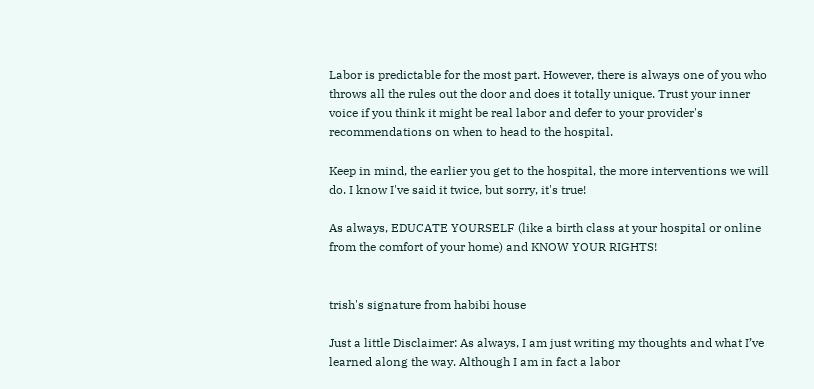Labor is predictable for the most part. However, there is always one of you who throws all the rules out the door and does it totally unique. Trust your inner voice if you think it might be real labor and defer to your provider's recommendations on when to head to the hospital.

Keep in mind, the earlier you get to the hospital, the more interventions we will do. I know I've said it twice, but sorry, it's true!

As always, EDUCATE YOURSELF (like a birth class at your hospital or online from the comfort of your home) and KNOW YOUR RIGHTS!


trish's signature from habibi house

Just a little Disclaimer: As always, I am just writing my thoughts and what I’ve learned along the way. Although I am in fact a labor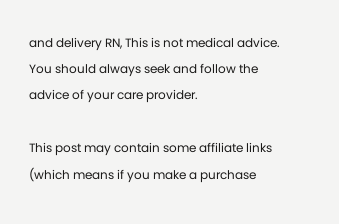and delivery RN, This is not medical advice. You should always seek and follow the advice of your care provider.

This post may contain some affiliate links (which means if you make a purchase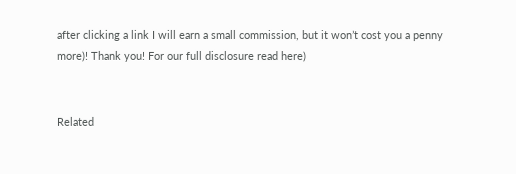after clicking a link I will earn a small commission, but it won’t cost you a penny more)! Thank you! For our full disclosure read here)


Related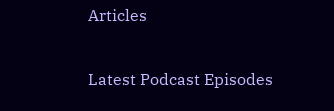Articles

Latest Podcast Episodes